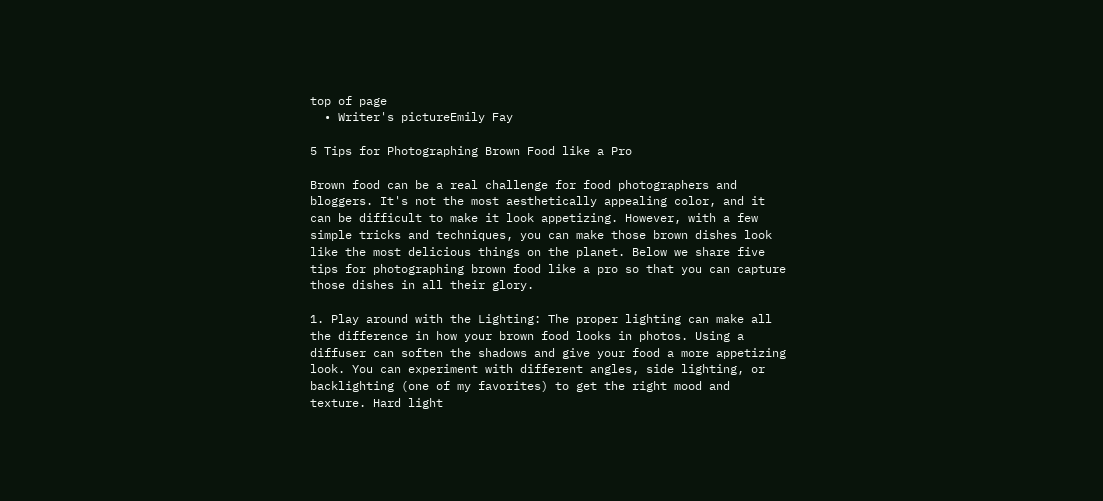top of page
  • Writer's pictureEmily Fay

5 Tips for Photographing Brown Food like a Pro

Brown food can be a real challenge for food photographers and bloggers. It's not the most aesthetically appealing color, and it can be difficult to make it look appetizing. However, with a few simple tricks and techniques, you can make those brown dishes look like the most delicious things on the planet. Below we share five tips for photographing brown food like a pro so that you can capture those dishes in all their glory.

1. Play around with the Lighting: The proper lighting can make all the difference in how your brown food looks in photos. Using a diffuser can soften the shadows and give your food a more appetizing look. You can experiment with different angles, side lighting, or backlighting (one of my favorites) to get the right mood and texture. Hard light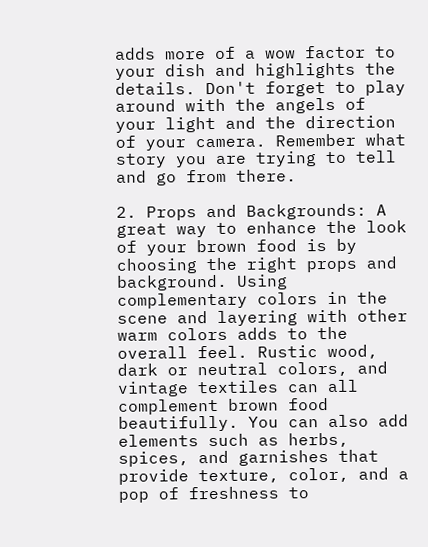adds more of a wow factor to your dish and highlights the details. Don't forget to play around with the angels of your light and the direction of your camera. Remember what story you are trying to tell and go from there.

2. Props and Backgrounds: A great way to enhance the look of your brown food is by choosing the right props and background. Using complementary colors in the scene and layering with other warm colors adds to the overall feel. Rustic wood, dark or neutral colors, and vintage textiles can all complement brown food beautifully. You can also add elements such as herbs, spices, and garnishes that provide texture, color, and a pop of freshness to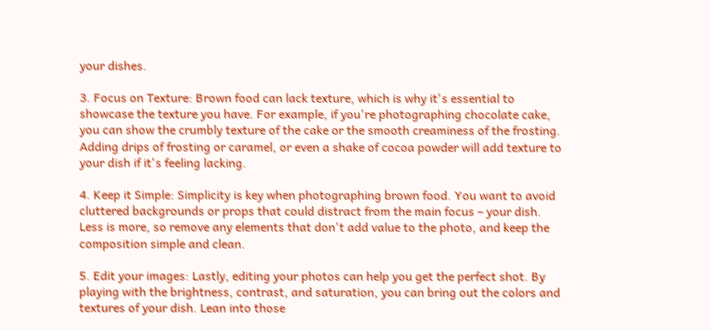your dishes.

3. Focus on Texture: Brown food can lack texture, which is why it's essential to showcase the texture you have. For example, if you're photographing chocolate cake, you can show the crumbly texture of the cake or the smooth creaminess of the frosting. Adding drips of frosting or caramel, or even a shake of cocoa powder will add texture to your dish if it's feeling lacking.

4. Keep it Simple: Simplicity is key when photographing brown food. You want to avoid cluttered backgrounds or props that could distract from the main focus – your dish. Less is more, so remove any elements that don't add value to the photo, and keep the composition simple and clean.

5. Edit your images: Lastly, editing your photos can help you get the perfect shot. By playing with the brightness, contrast, and saturation, you can bring out the colors and textures of your dish. Lean into those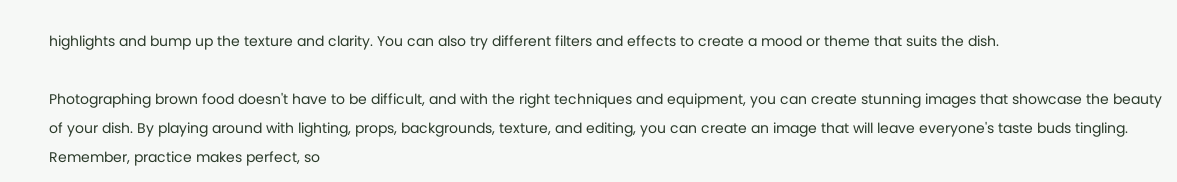highlights and bump up the texture and clarity. You can also try different filters and effects to create a mood or theme that suits the dish.

Photographing brown food doesn't have to be difficult, and with the right techniques and equipment, you can create stunning images that showcase the beauty of your dish. By playing around with lighting, props, backgrounds, texture, and editing, you can create an image that will leave everyone's taste buds tingling. Remember, practice makes perfect, so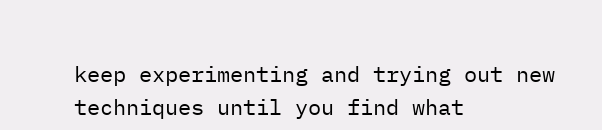keep experimenting and trying out new techniques until you find what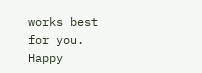works best for you. Happy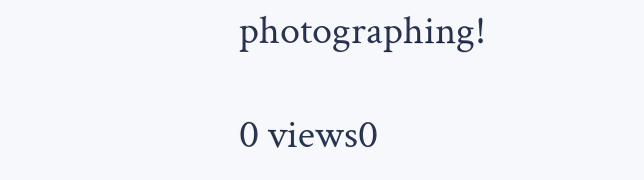photographing!

0 views0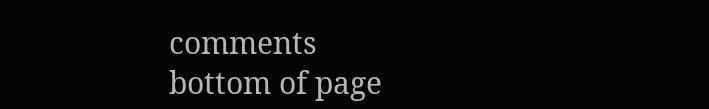comments
bottom of page